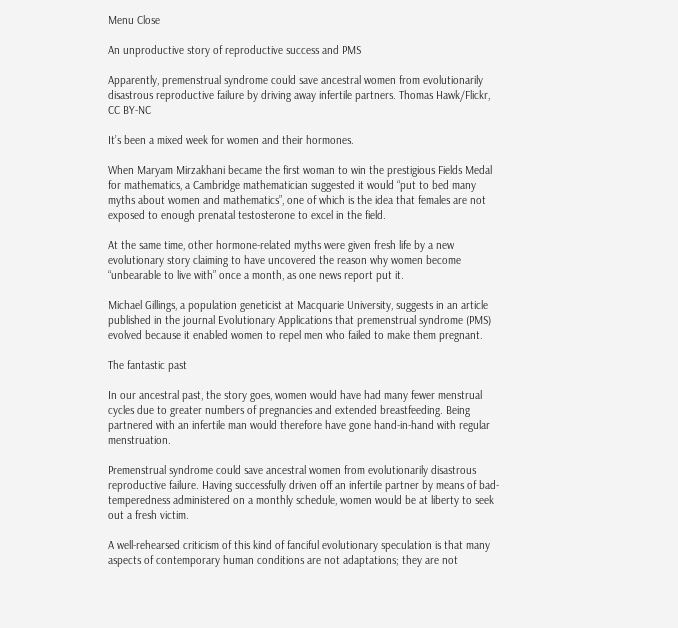Menu Close

An unproductive story of reproductive success and PMS

Apparently, premenstrual syndrome could save ancestral women from evolutionarily disastrous reproductive failure by driving away infertile partners. Thomas Hawk/Flickr, CC BY-NC

It’s been a mixed week for women and their hormones.

When Maryam Mirzakhani became the first woman to win the prestigious Fields Medal for mathematics, a Cambridge mathematician suggested it would “put to bed many myths about women and mathematics”, one of which is the idea that females are not exposed to enough prenatal testosterone to excel in the field.

At the same time, other hormone-related myths were given fresh life by a new evolutionary story claiming to have uncovered the reason why women become “unbearable to live with” once a month, as one news report put it.

Michael Gillings, a population geneticist at Macquarie University, suggests in an article published in the journal Evolutionary Applications that premenstrual syndrome (PMS) evolved because it enabled women to repel men who failed to make them pregnant.

The fantastic past

In our ancestral past, the story goes, women would have had many fewer menstrual cycles due to greater numbers of pregnancies and extended breastfeeding. Being partnered with an infertile man would therefore have gone hand-in-hand with regular menstruation.

Premenstrual syndrome could save ancestral women from evolutionarily disastrous reproductive failure. Having successfully driven off an infertile partner by means of bad-temperedness administered on a monthly schedule, women would be at liberty to seek out a fresh victim.

A well-rehearsed criticism of this kind of fanciful evolutionary speculation is that many aspects of contemporary human conditions are not adaptations; they are not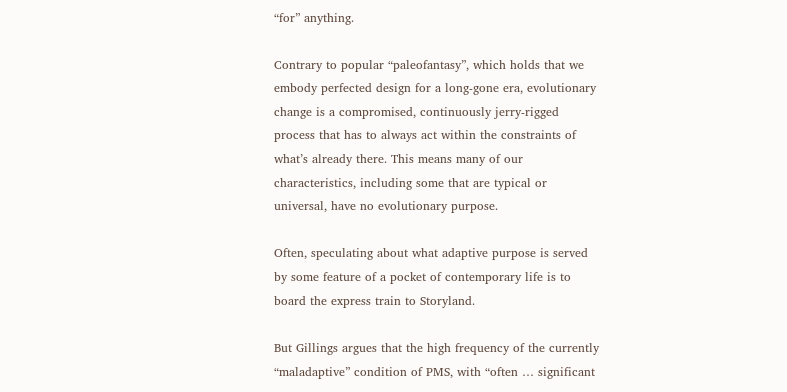“for” anything.

Contrary to popular “paleofantasy”, which holds that we embody perfected design for a long-gone era, evolutionary change is a compromised, continuously jerry-rigged process that has to always act within the constraints of what’s already there. This means many of our characteristics, including some that are typical or universal, have no evolutionary purpose.

Often, speculating about what adaptive purpose is served by some feature of a pocket of contemporary life is to board the express train to Storyland.

But Gillings argues that the high frequency of the currently “maladaptive” condition of PMS, with “often … significant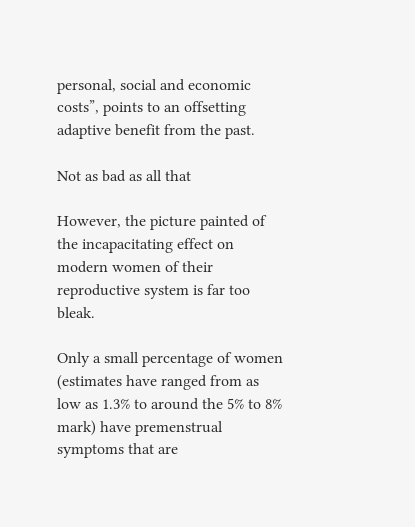personal, social and economic costs”, points to an offsetting adaptive benefit from the past.

Not as bad as all that

However, the picture painted of the incapacitating effect on modern women of their reproductive system is far too bleak.

Only a small percentage of women (estimates have ranged from as low as 1.3% to around the 5% to 8% mark) have premenstrual symptoms that are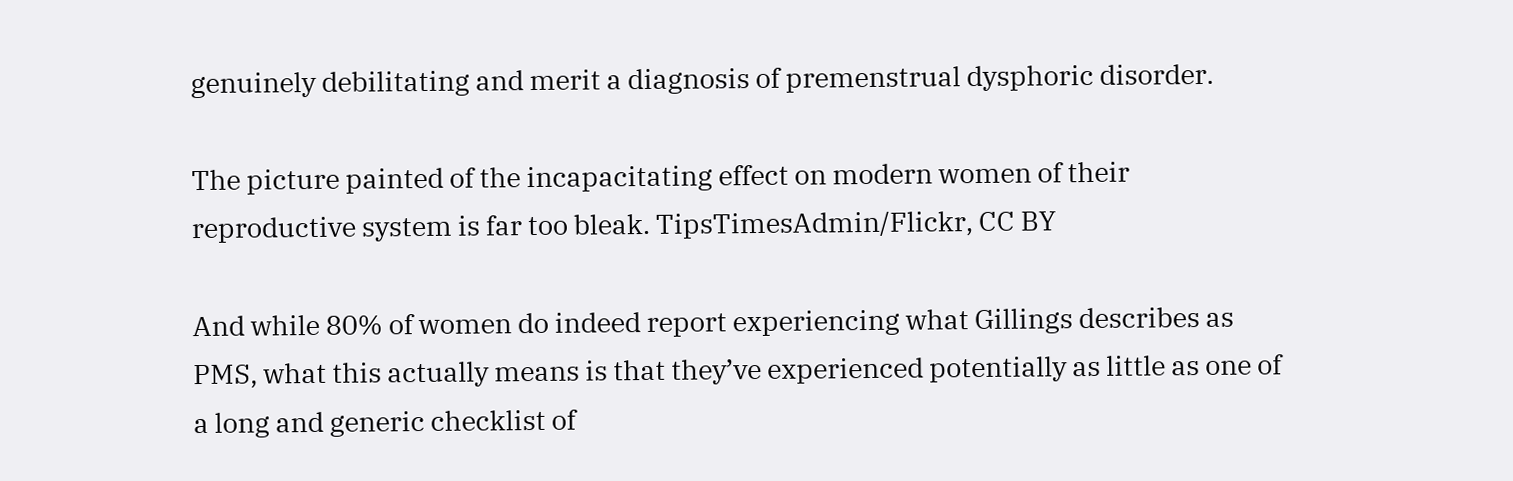genuinely debilitating and merit a diagnosis of premenstrual dysphoric disorder.

The picture painted of the incapacitating effect on modern women of their reproductive system is far too bleak. TipsTimesAdmin/Flickr, CC BY

And while 80% of women do indeed report experiencing what Gillings describes as PMS, what this actually means is that they’ve experienced potentially as little as one of a long and generic checklist of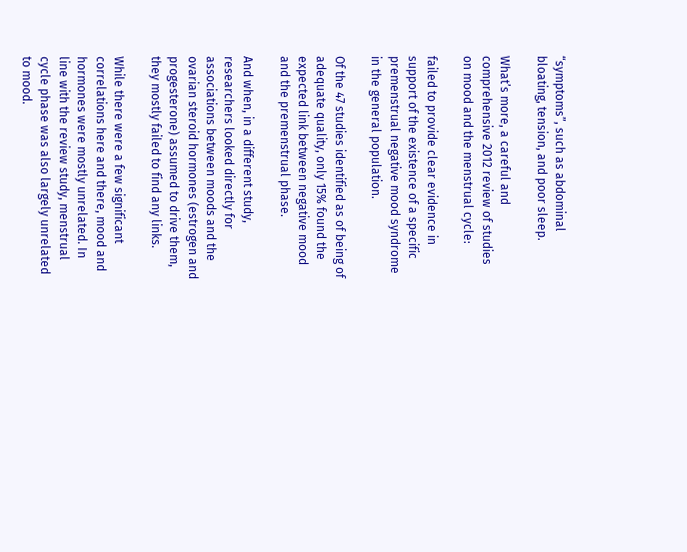“symptoms”, such as abdominal bloating, tension, and poor sleep.

What’s more, a careful and comprehensive 2012 review of studies on mood and the menstrual cycle:

failed to provide clear evidence in support of the existence of a specific premenstrual negative mood syndrome in the general population.

Of the 47 studies identified as of being of adequate quality, only 15% found the expected link between negative mood and the premenstrual phase.

And when, in a different study, researchers looked directly for associations between moods and the ovarian steroid hormones (estrogen and progesterone) assumed to drive them, they mostly failed to find any links.

While there were a few significant correlations here and there, mood and hormones were mostly unrelated. In line with the review study, menstrual cycle phase was also largely unrelated to mood.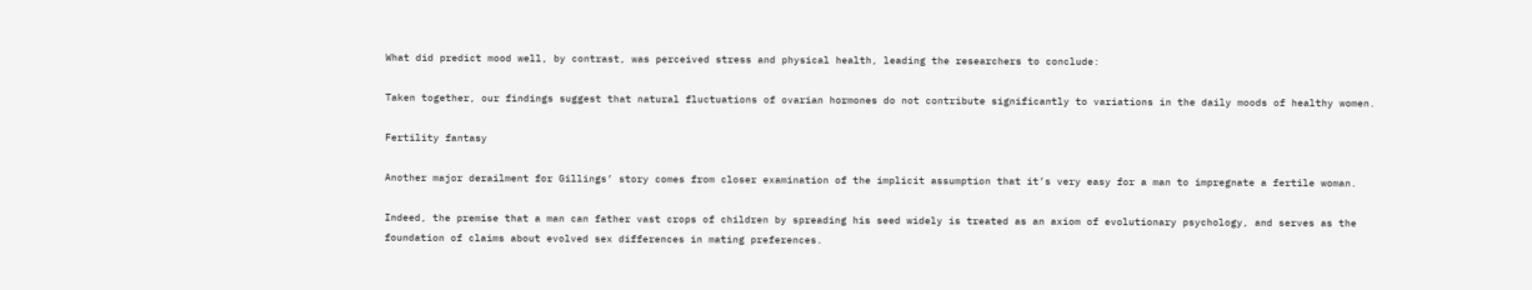What did predict mood well, by contrast, was perceived stress and physical health, leading the researchers to conclude:

Taken together, our findings suggest that natural fluctuations of ovarian hormones do not contribute significantly to variations in the daily moods of healthy women.

Fertility fantasy

Another major derailment for Gillings’ story comes from closer examination of the implicit assumption that it’s very easy for a man to impregnate a fertile woman.

Indeed, the premise that a man can father vast crops of children by spreading his seed widely is treated as an axiom of evolutionary psychology, and serves as the foundation of claims about evolved sex differences in mating preferences.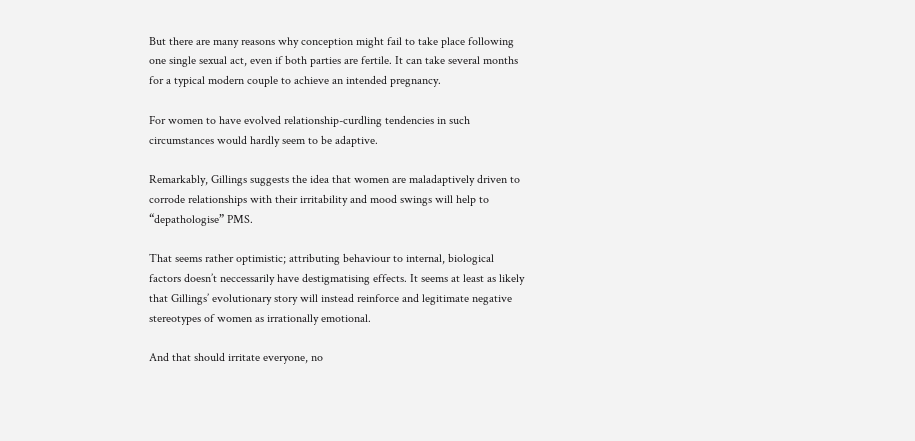But there are many reasons why conception might fail to take place following one single sexual act, even if both parties are fertile. It can take several months for a typical modern couple to achieve an intended pregnancy.

For women to have evolved relationship-curdling tendencies in such circumstances would hardly seem to be adaptive.

Remarkably, Gillings suggests the idea that women are maladaptively driven to corrode relationships with their irritability and mood swings will help to “depathologise” PMS.

That seems rather optimistic; attributing behaviour to internal, biological factors doesn’t neccessarily have destigmatising effects. It seems at least as likely that Gillings’ evolutionary story will instead reinforce and legitimate negative stereotypes of women as irrationally emotional.

And that should irritate everyone, no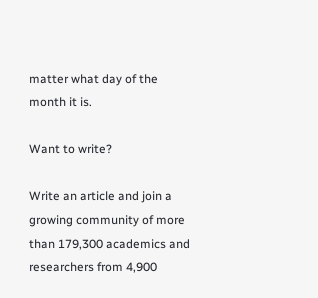matter what day of the month it is.

Want to write?

Write an article and join a growing community of more than 179,300 academics and researchers from 4,900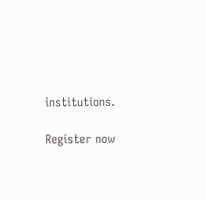institutions.

Register now